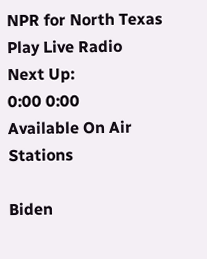NPR for North Texas
Play Live Radio
Next Up:
0:00 0:00
Available On Air Stations

Biden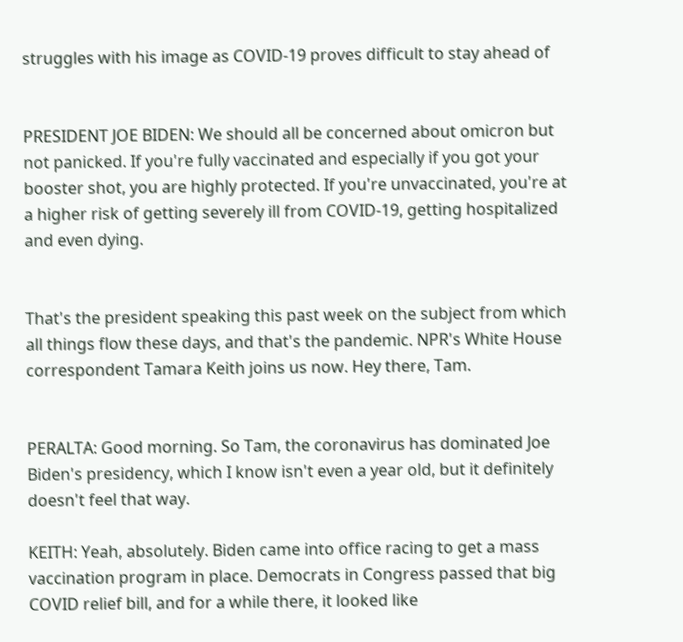struggles with his image as COVID-19 proves difficult to stay ahead of


PRESIDENT JOE BIDEN: We should all be concerned about omicron but not panicked. If you're fully vaccinated and especially if you got your booster shot, you are highly protected. If you're unvaccinated, you're at a higher risk of getting severely ill from COVID-19, getting hospitalized and even dying.


That's the president speaking this past week on the subject from which all things flow these days, and that's the pandemic. NPR's White House correspondent Tamara Keith joins us now. Hey there, Tam.


PERALTA: Good morning. So Tam, the coronavirus has dominated Joe Biden's presidency, which I know isn't even a year old, but it definitely doesn't feel that way.

KEITH: Yeah, absolutely. Biden came into office racing to get a mass vaccination program in place. Democrats in Congress passed that big COVID relief bill, and for a while there, it looked like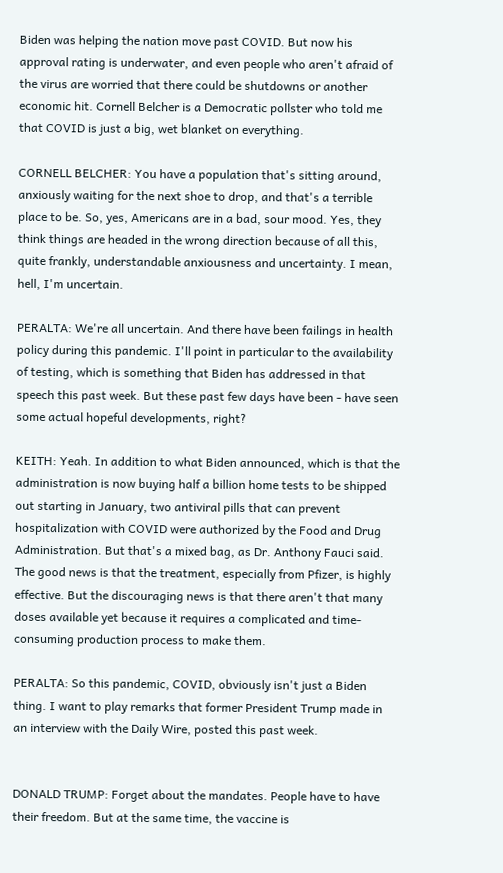Biden was helping the nation move past COVID. But now his approval rating is underwater, and even people who aren't afraid of the virus are worried that there could be shutdowns or another economic hit. Cornell Belcher is a Democratic pollster who told me that COVID is just a big, wet blanket on everything.

CORNELL BELCHER: You have a population that's sitting around, anxiously waiting for the next shoe to drop, and that's a terrible place to be. So, yes, Americans are in a bad, sour mood. Yes, they think things are headed in the wrong direction because of all this, quite frankly, understandable anxiousness and uncertainty. I mean, hell, I'm uncertain.

PERALTA: We're all uncertain. And there have been failings in health policy during this pandemic. I'll point in particular to the availability of testing, which is something that Biden has addressed in that speech this past week. But these past few days have been - have seen some actual hopeful developments, right?

KEITH: Yeah. In addition to what Biden announced, which is that the administration is now buying half a billion home tests to be shipped out starting in January, two antiviral pills that can prevent hospitalization with COVID were authorized by the Food and Drug Administration. But that's a mixed bag, as Dr. Anthony Fauci said. The good news is that the treatment, especially from Pfizer, is highly effective. But the discouraging news is that there aren't that many doses available yet because it requires a complicated and time-consuming production process to make them.

PERALTA: So this pandemic, COVID, obviously isn't just a Biden thing. I want to play remarks that former President Trump made in an interview with the Daily Wire, posted this past week.


DONALD TRUMP: Forget about the mandates. People have to have their freedom. But at the same time, the vaccine is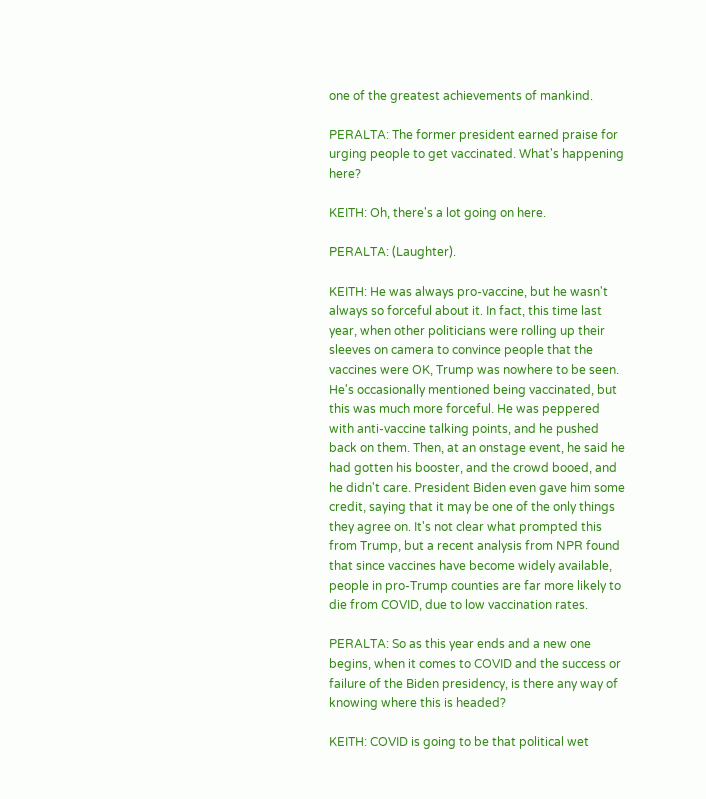one of the greatest achievements of mankind.

PERALTA: The former president earned praise for urging people to get vaccinated. What's happening here?

KEITH: Oh, there's a lot going on here.

PERALTA: (Laughter).

KEITH: He was always pro-vaccine, but he wasn't always so forceful about it. In fact, this time last year, when other politicians were rolling up their sleeves on camera to convince people that the vaccines were OK, Trump was nowhere to be seen. He's occasionally mentioned being vaccinated, but this was much more forceful. He was peppered with anti-vaccine talking points, and he pushed back on them. Then, at an onstage event, he said he had gotten his booster, and the crowd booed, and he didn't care. President Biden even gave him some credit, saying that it may be one of the only things they agree on. It's not clear what prompted this from Trump, but a recent analysis from NPR found that since vaccines have become widely available, people in pro-Trump counties are far more likely to die from COVID, due to low vaccination rates.

PERALTA: So as this year ends and a new one begins, when it comes to COVID and the success or failure of the Biden presidency, is there any way of knowing where this is headed?

KEITH: COVID is going to be that political wet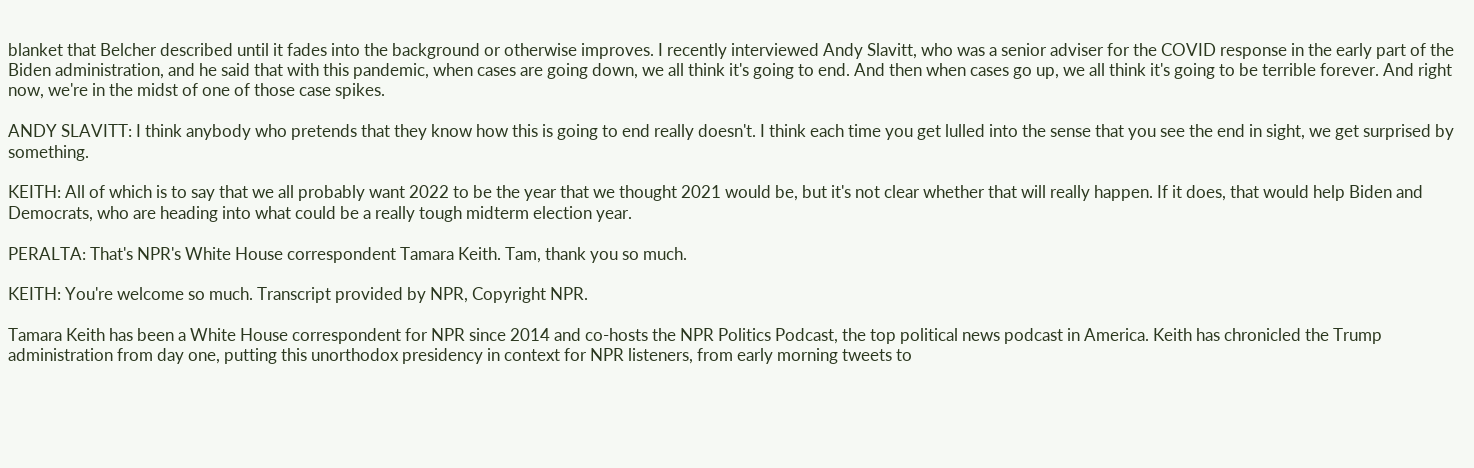blanket that Belcher described until it fades into the background or otherwise improves. I recently interviewed Andy Slavitt, who was a senior adviser for the COVID response in the early part of the Biden administration, and he said that with this pandemic, when cases are going down, we all think it's going to end. And then when cases go up, we all think it's going to be terrible forever. And right now, we're in the midst of one of those case spikes.

ANDY SLAVITT: I think anybody who pretends that they know how this is going to end really doesn't. I think each time you get lulled into the sense that you see the end in sight, we get surprised by something.

KEITH: All of which is to say that we all probably want 2022 to be the year that we thought 2021 would be, but it's not clear whether that will really happen. If it does, that would help Biden and Democrats, who are heading into what could be a really tough midterm election year.

PERALTA: That's NPR's White House correspondent Tamara Keith. Tam, thank you so much.

KEITH: You're welcome so much. Transcript provided by NPR, Copyright NPR.

Tamara Keith has been a White House correspondent for NPR since 2014 and co-hosts the NPR Politics Podcast, the top political news podcast in America. Keith has chronicled the Trump administration from day one, putting this unorthodox presidency in context for NPR listeners, from early morning tweets to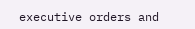executive orders and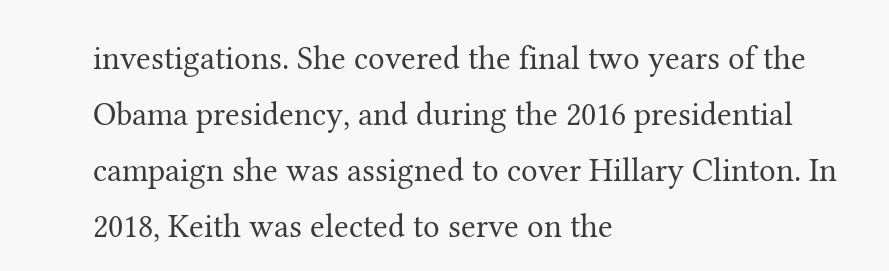investigations. She covered the final two years of the Obama presidency, and during the 2016 presidential campaign she was assigned to cover Hillary Clinton. In 2018, Keith was elected to serve on the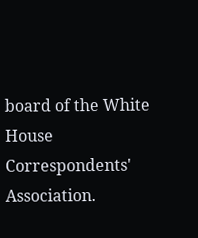board of the White House Correspondents' Association.